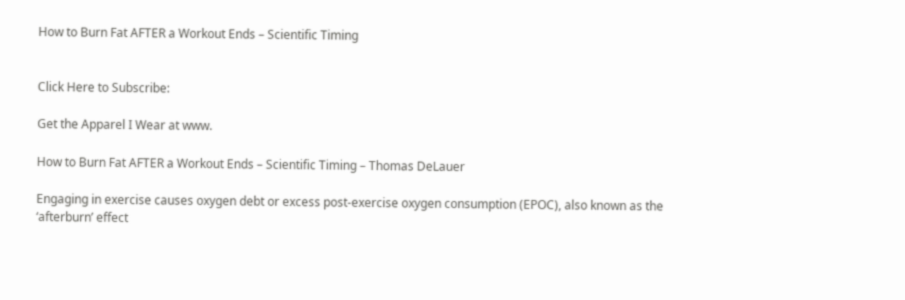How to Burn Fat AFTER a Workout Ends – Scientific Timing


Click Here to Subscribe:

Get the Apparel I Wear at www.

How to Burn Fat AFTER a Workout Ends – Scientific Timing – Thomas DeLauer

Engaging in exercise causes oxygen debt or excess post-exercise oxygen consumption (EPOC), also known as the ‘afterburn’ effect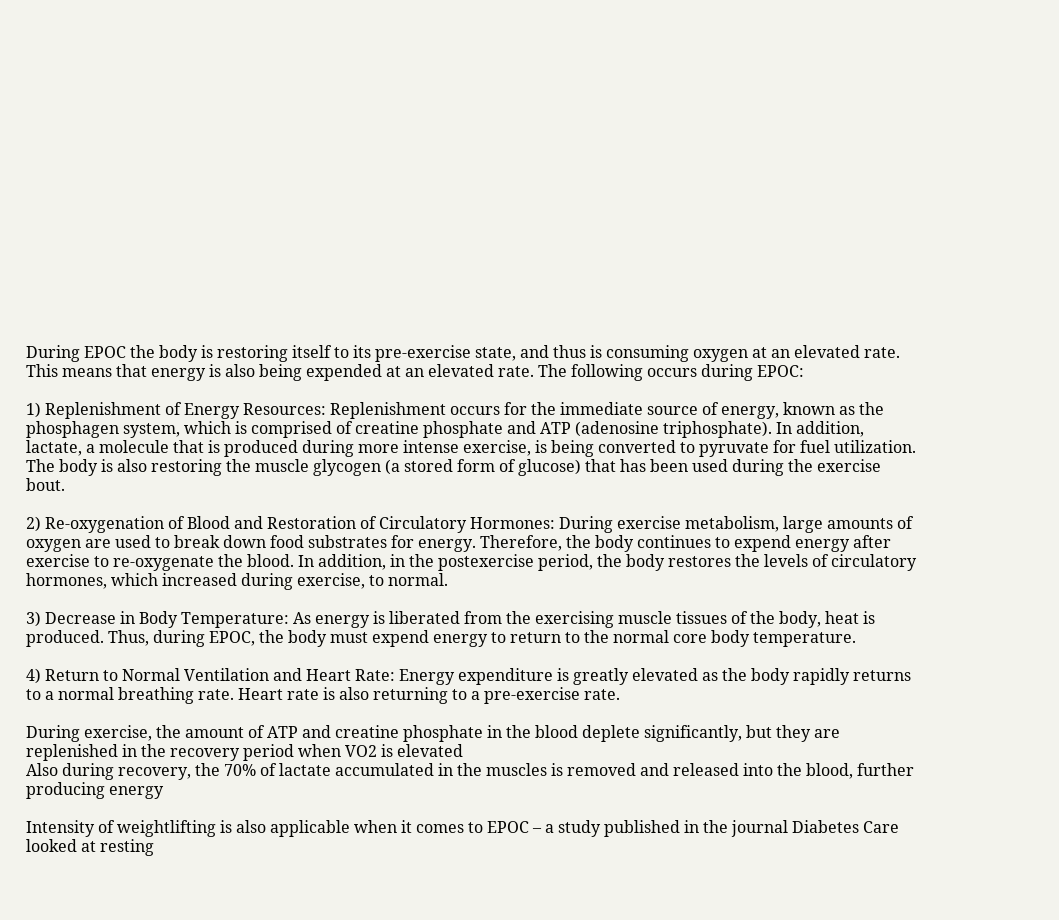During EPOC the body is restoring itself to its pre-exercise state, and thus is consuming oxygen at an elevated rate. This means that energy is also being expended at an elevated rate. The following occurs during EPOC:

1) Replenishment of Energy Resources: Replenishment occurs for the immediate source of energy, known as the phosphagen system, which is comprised of creatine phosphate and ATP (adenosine triphosphate). In addition, lactate, a molecule that is produced during more intense exercise, is being converted to pyruvate for fuel utilization. The body is also restoring the muscle glycogen (a stored form of glucose) that has been used during the exercise bout.

2) Re-oxygenation of Blood and Restoration of Circulatory Hormones: During exercise metabolism, large amounts of oxygen are used to break down food substrates for energy. Therefore, the body continues to expend energy after exercise to re-oxygenate the blood. In addition, in the postexercise period, the body restores the levels of circulatory hormones, which increased during exercise, to normal.

3) Decrease in Body Temperature: As energy is liberated from the exercising muscle tissues of the body, heat is produced. Thus, during EPOC, the body must expend energy to return to the normal core body temperature.

4) Return to Normal Ventilation and Heart Rate: Energy expenditure is greatly elevated as the body rapidly returns to a normal breathing rate. Heart rate is also returning to a pre-exercise rate.

During exercise, the amount of ATP and creatine phosphate in the blood deplete significantly, but they are replenished in the recovery period when VO2 is elevated
Also during recovery, the 70% of lactate accumulated in the muscles is removed and released into the blood, further producing energy

Intensity of weightlifting is also applicable when it comes to EPOC – a study published in the journal Diabetes Care looked at resting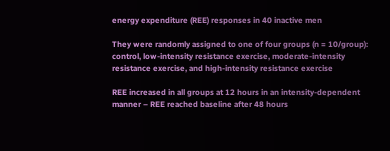energy expenditure (REE) responses in 40 inactive men

They were randomly assigned to one of four groups (n = 10/group): control, low-intensity resistance exercise, moderate-intensity resistance exercise, and high-intensity resistance exercise

REE increased in all groups at 12 hours in an intensity-dependent manner – REE reached baseline after 48 hours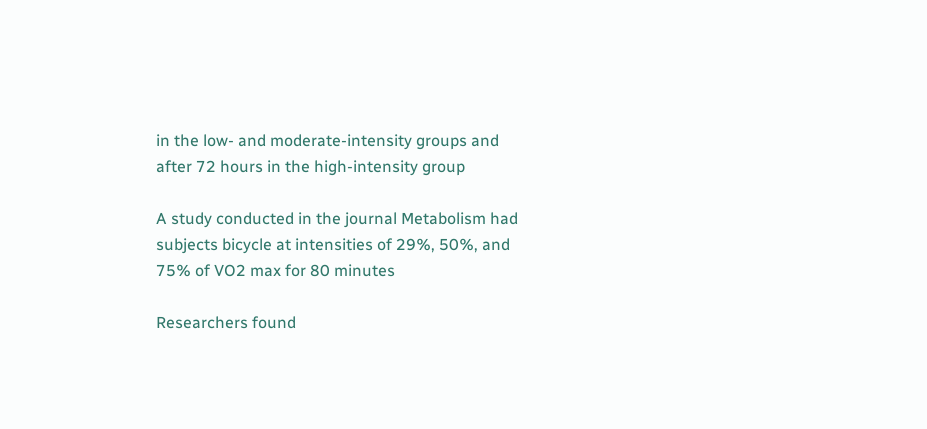in the low- and moderate-intensity groups and after 72 hours in the high-intensity group

A study conducted in the journal Metabolism had subjects bicycle at intensities of 29%, 50%, and 75% of VO2 max for 80 minutes

Researchers found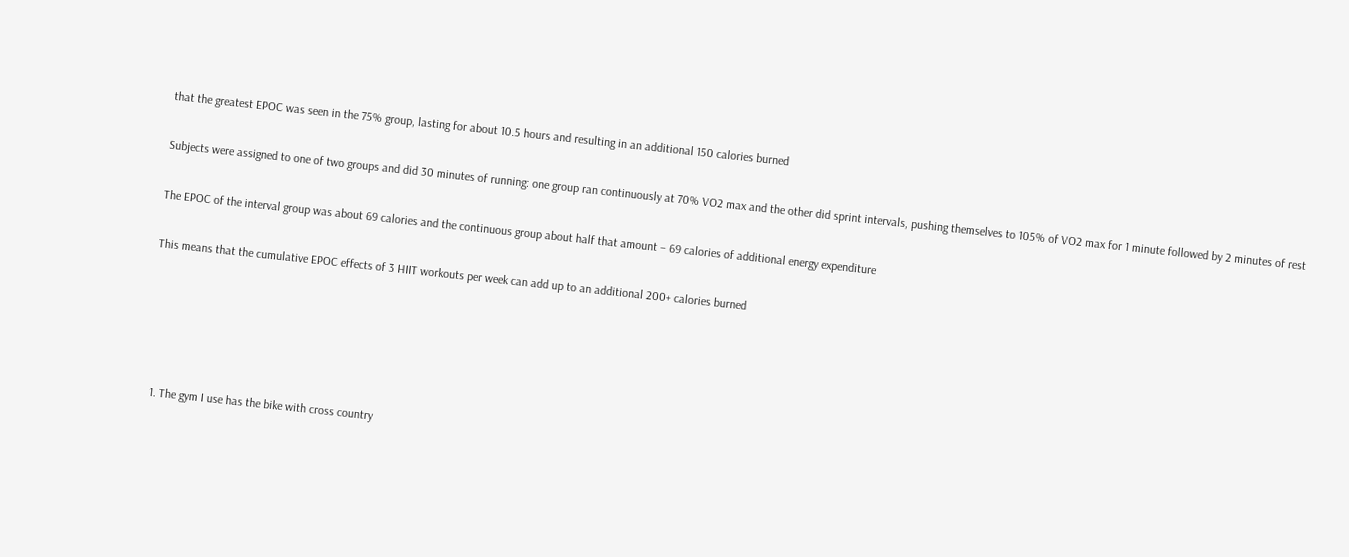that the greatest EPOC was seen in the 75% group, lasting for about 10.5 hours and resulting in an additional 150 calories burned

Subjects were assigned to one of two groups and did 30 minutes of running: one group ran continuously at 70% VO2 max and the other did sprint intervals, pushing themselves to 105% of VO2 max for 1 minute followed by 2 minutes of rest

The EPOC of the interval group was about 69 calories and the continuous group about half that amount – 69 calories of additional energy expenditure

This means that the cumulative EPOC effects of 3 HIIT workouts per week can add up to an additional 200+ calories burned





  1. The gym I use has the bike with cross country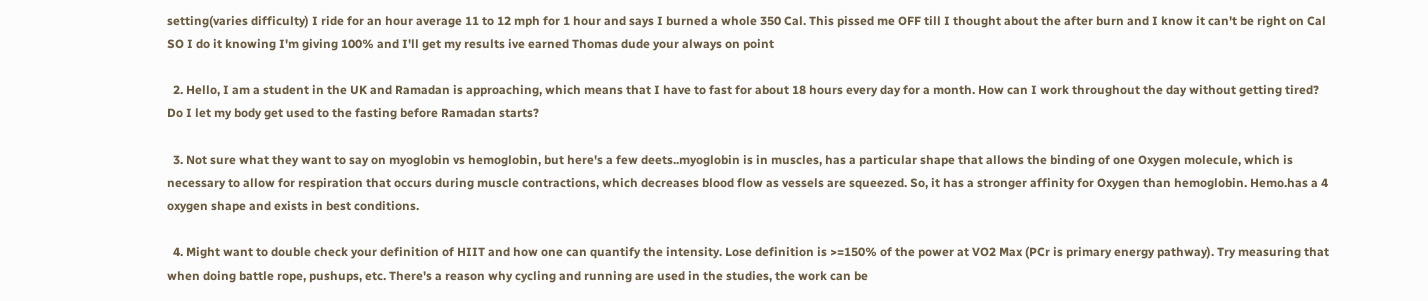setting(varies difficulty) I ride for an hour average 11 to 12 mph for 1 hour and says I burned a whole 350 Cal. This pissed me OFF till I thought about the after burn and I know it can't be right on Cal SO I do it knowing I'm giving 100% and I'll get my results ive earned Thomas dude your always on point

  2. Hello, I am a student in the UK and Ramadan is approaching, which means that I have to fast for about 18 hours every day for a month. How can I work throughout the day without getting tired? Do I let my body get used to the fasting before Ramadan starts?

  3. Not sure what they want to say on myoglobin vs hemoglobin, but here's a few deets..myoglobin is in muscles, has a particular shape that allows the binding of one Oxygen molecule, which is necessary to allow for respiration that occurs during muscle contractions, which decreases blood flow as vessels are squeezed. So, it has a stronger affinity for Oxygen than hemoglobin. Hemo.has a 4 oxygen shape and exists in best conditions.

  4. Might want to double check your definition of HIIT and how one can quantify the intensity. Lose definition is >=150% of the power at VO2 Max (PCr is primary energy pathway). Try measuring that when doing battle rope, pushups, etc. There's a reason why cycling and running are used in the studies, the work can be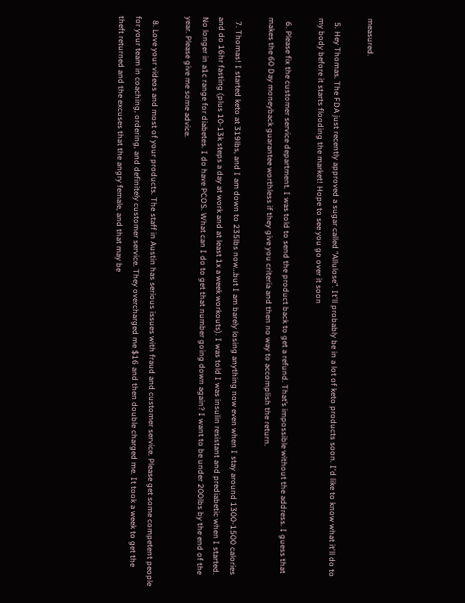measured.

  5. Hey Thomas. The FDA just recently approved a sugar called "Allulose". It'll probably be in a lot of keto products soon. I'd like to know what it'll do to my body before it starts flooding the market! Hope to see you go over it soon

  6. Please fix the customer service department. I was told to send the product back to get a refund. That’s impossible without the address. I guess that makes the 60 Day moneyback guarantee worthless if they give you criteria and then no way to accomplish the return.

  7. Thomas! I started keto at 319lbs, and I am down to 235lbs now…but I am barely losing anything now even when I stay around 1300-1500 calories and do 16hr fasting (plus 10-13k steps a day at work and at least 1x a week workouts). I was told I was insulin resistant and prediabetic when I started. No longer in a1c range for diabetes. I do have PCOS. What can I do to get that number going down again? I want to be under 200lbs by the end of the year. Please give me some advice.

  8. Love your videos and most of your products. The staff in Austin has serious issues with fraud and customer service. Please get some competent people for your team in coaching, ordering, and definitely customer service. They overcharged me $16 and then double charged me. It took a week to get the theft returned and the excuses that the angry female, and that may be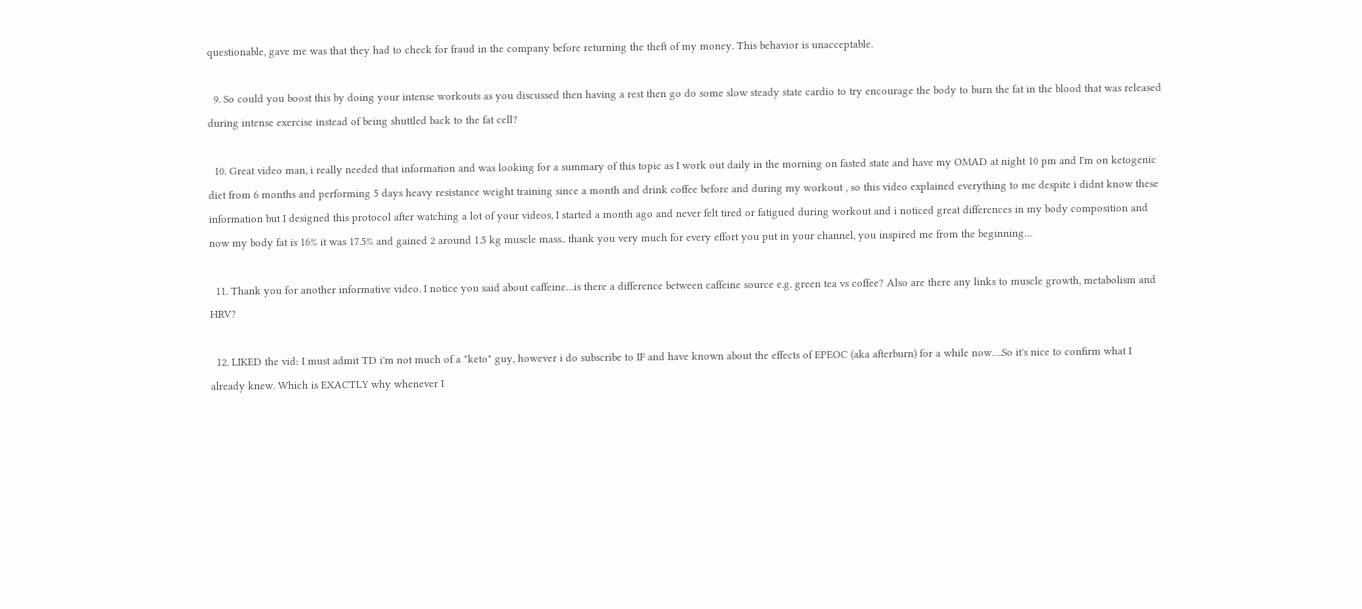questionable, gave me was that they had to check for fraud in the company before returning the theft of my money. This behavior is unacceptable.

  9. So could you boost this by doing your intense workouts as you discussed then having a rest then go do some slow steady state cardio to try encourage the body to burn the fat in the blood that was released during intense exercise instead of being shuttled back to the fat cell?

  10. Great video man, i really needed that information and was looking for a summary of this topic as I work out daily in the morning on fasted state and have my OMAD at night 10 pm and I'm on ketogenic diet from 6 months and performing 5 days heavy resistance weight training since a month and drink coffee before and during my workout , so this video explained everything to me despite i didnt know these information but I designed this protocol after watching a lot of your videos, I started a month ago and never felt tired or fatigued during workout and i noticed great differences in my body composition and now my body fat is 16% it was 17.5% and gained 2 around 1.5 kg muscle mass.. thank you very much for every effort you put in your channel, you inspired me from the beginning…

  11. Thank you for another informative video. I notice you said about caffeine…is there a difference between caffeine source e.g. green tea vs coffee? Also are there any links to muscle growth, metabolism and HRV?

  12. LIKED the vid: I must admit TD i'm not much of a "keto" guy, however i do subscribe to IF and have known about the effects of EPEOC (aka afterburn) for a while now….So it's nice to confirm what I already knew. Which is EXACTLY why whenever I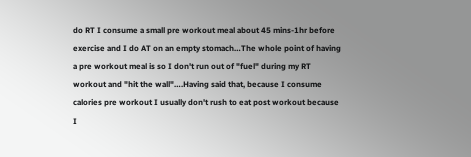do RT I consume a small pre workout meal about 45 mins-1hr before exercise and I do AT on an empty stomach…The whole point of having a pre workout meal is so I don't run out of "fuel" during my RT workout and "hit the wall"….Having said that, because I consume calories pre workout I usually don't rush to eat post workout because I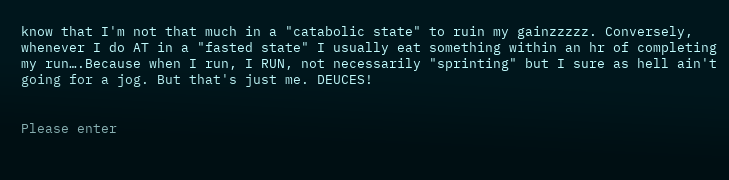know that I'm not that much in a "catabolic state" to ruin my gainzzzzz. Conversely, whenever I do AT in a "fasted state" I usually eat something within an hr of completing my run….Because when I run, I RUN, not necessarily "sprinting" but I sure as hell ain't going for a jog. But that's just me. DEUCES!


Please enter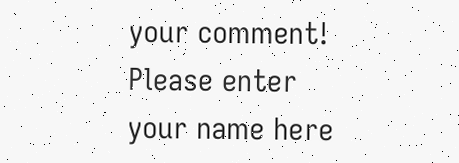your comment!
Please enter your name here